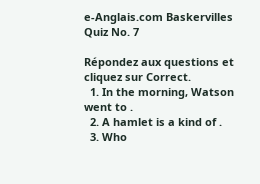e-Anglais.com Baskervilles Quiz No. 7

Répondez aux questions et cliquez sur Correct.
  1. In the morning, Watson went to .
  2. A hamlet is a kind of .
  3. Who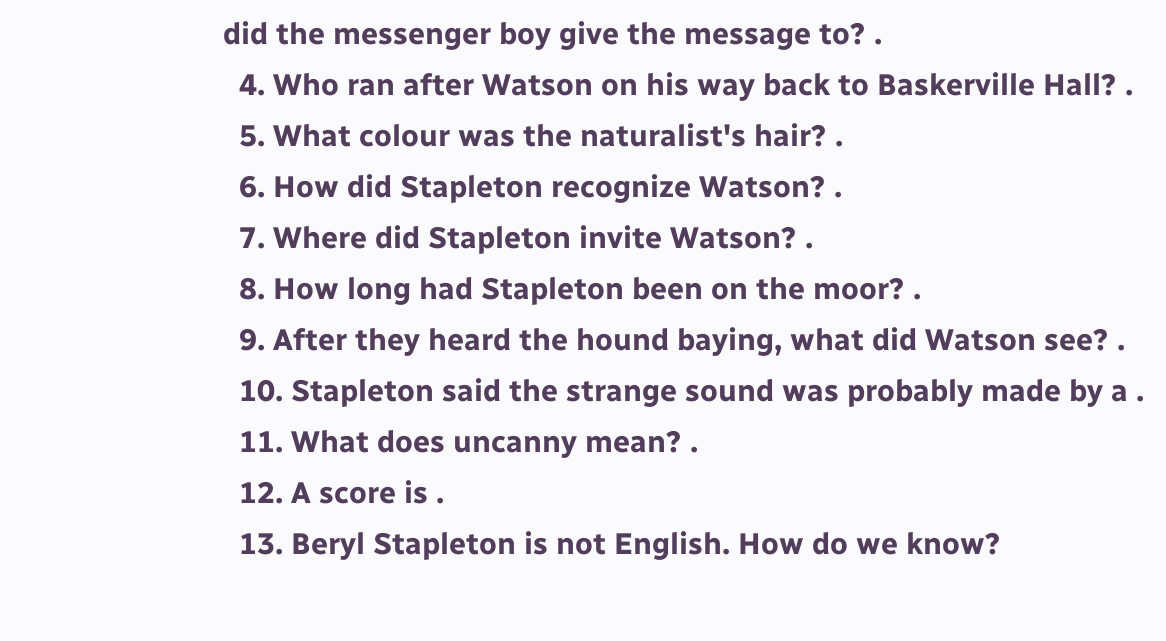did the messenger boy give the message to? .
  4. Who ran after Watson on his way back to Baskerville Hall? .
  5. What colour was the naturalist's hair? .
  6. How did Stapleton recognize Watson? .
  7. Where did Stapleton invite Watson? .
  8. How long had Stapleton been on the moor? .
  9. After they heard the hound baying, what did Watson see? .
  10. Stapleton said the strange sound was probably made by a .
  11. What does uncanny mean? .
  12. A score is .
  13. Beryl Stapleton is not English. How do we know?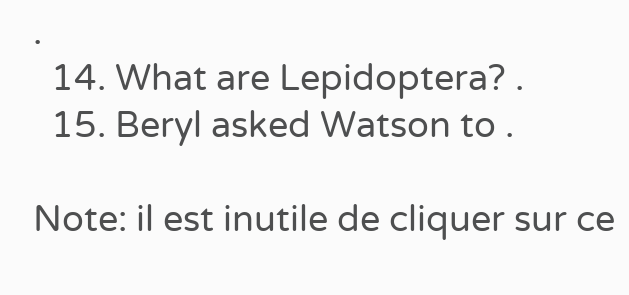.
  14. What are Lepidoptera? .
  15. Beryl asked Watson to .

Note: il est inutile de cliquer sur ce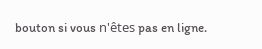bouton si vous n'êtes pas en ligne.